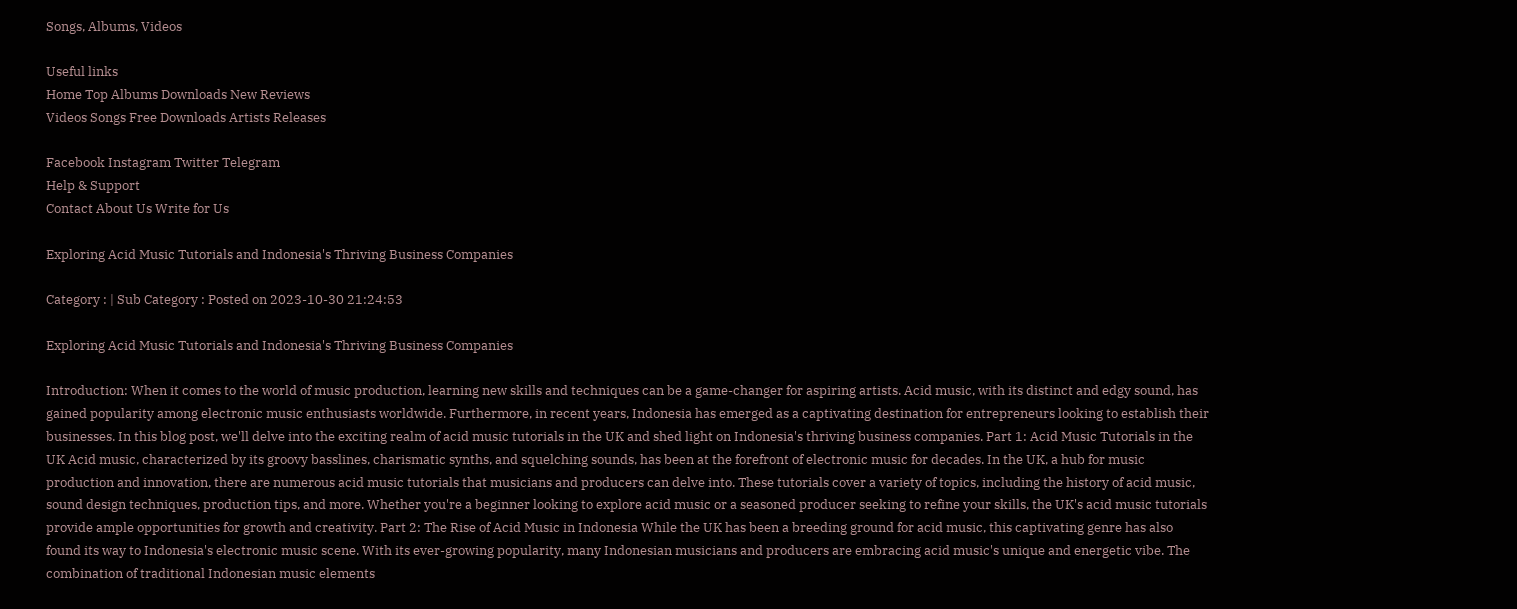Songs, Albums, Videos

Useful links
Home Top Albums Downloads New Reviews
Videos Songs Free Downloads Artists Releases

Facebook Instagram Twitter Telegram
Help & Support
Contact About Us Write for Us

Exploring Acid Music Tutorials and Indonesia's Thriving Business Companies

Category : | Sub Category : Posted on 2023-10-30 21:24:53

Exploring Acid Music Tutorials and Indonesia's Thriving Business Companies

Introduction: When it comes to the world of music production, learning new skills and techniques can be a game-changer for aspiring artists. Acid music, with its distinct and edgy sound, has gained popularity among electronic music enthusiasts worldwide. Furthermore, in recent years, Indonesia has emerged as a captivating destination for entrepreneurs looking to establish their businesses. In this blog post, we'll delve into the exciting realm of acid music tutorials in the UK and shed light on Indonesia's thriving business companies. Part 1: Acid Music Tutorials in the UK Acid music, characterized by its groovy basslines, charismatic synths, and squelching sounds, has been at the forefront of electronic music for decades. In the UK, a hub for music production and innovation, there are numerous acid music tutorials that musicians and producers can delve into. These tutorials cover a variety of topics, including the history of acid music, sound design techniques, production tips, and more. Whether you're a beginner looking to explore acid music or a seasoned producer seeking to refine your skills, the UK's acid music tutorials provide ample opportunities for growth and creativity. Part 2: The Rise of Acid Music in Indonesia While the UK has been a breeding ground for acid music, this captivating genre has also found its way to Indonesia's electronic music scene. With its ever-growing popularity, many Indonesian musicians and producers are embracing acid music's unique and energetic vibe. The combination of traditional Indonesian music elements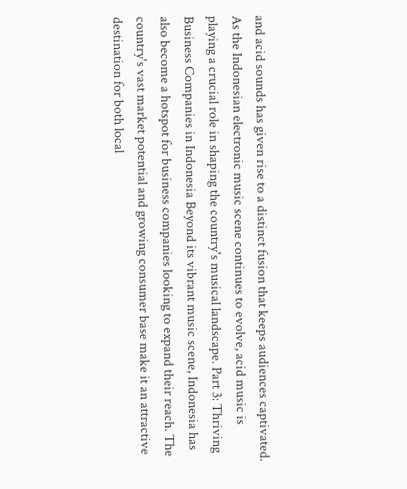and acid sounds has given rise to a distinct fusion that keeps audiences captivated. As the Indonesian electronic music scene continues to evolve, acid music is playing a crucial role in shaping the country's musical landscape. Part 3: Thriving Business Companies in Indonesia Beyond its vibrant music scene, Indonesia has also become a hotspot for business companies looking to expand their reach. The country's vast market potential and growing consumer base make it an attractive destination for both local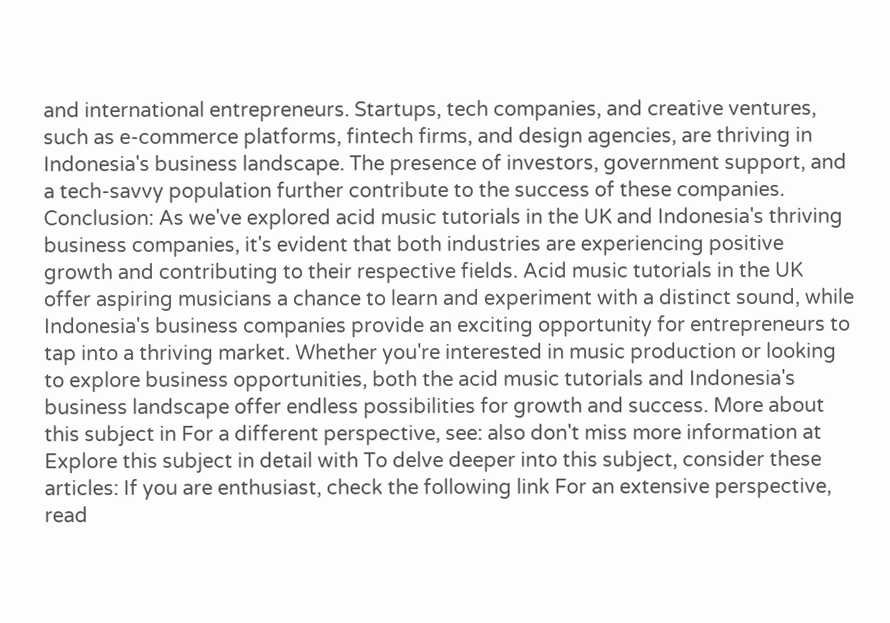and international entrepreneurs. Startups, tech companies, and creative ventures, such as e-commerce platforms, fintech firms, and design agencies, are thriving in Indonesia's business landscape. The presence of investors, government support, and a tech-savvy population further contribute to the success of these companies. Conclusion: As we've explored acid music tutorials in the UK and Indonesia's thriving business companies, it's evident that both industries are experiencing positive growth and contributing to their respective fields. Acid music tutorials in the UK offer aspiring musicians a chance to learn and experiment with a distinct sound, while Indonesia's business companies provide an exciting opportunity for entrepreneurs to tap into a thriving market. Whether you're interested in music production or looking to explore business opportunities, both the acid music tutorials and Indonesia's business landscape offer endless possibilities for growth and success. More about this subject in For a different perspective, see: also don't miss more information at Explore this subject in detail with To delve deeper into this subject, consider these articles: If you are enthusiast, check the following link For an extensive perspective, read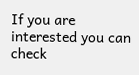If you are interested you can check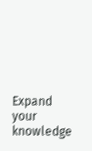Expand your knowledge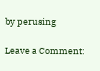by perusing

Leave a Comment: